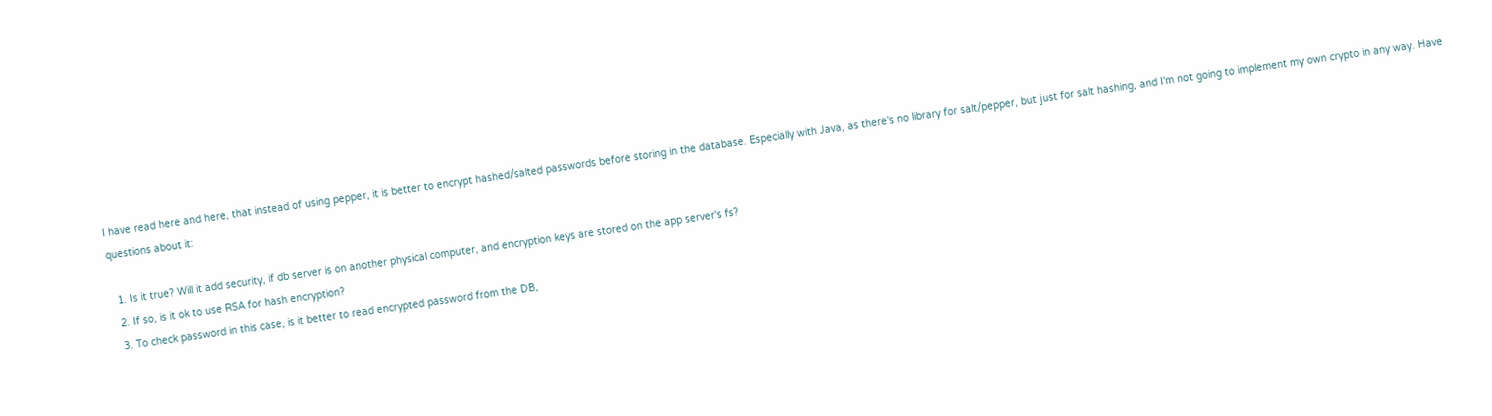I have read here and here, that instead of using pepper, it is better to encrypt hashed/salted passwords before storing in the database. Especially with Java, as there's no library for salt/pepper, but just for salt hashing, and I'm not going to implement my own crypto in any way. Have questions about it:

  1. Is it true? Will it add security, if db server is on another physical computer, and encryption keys are stored on the app server's fs?
  2. If so, is it ok to use RSA for hash encryption?
  3. To check password in this case, is it better to read encrypted password from the DB,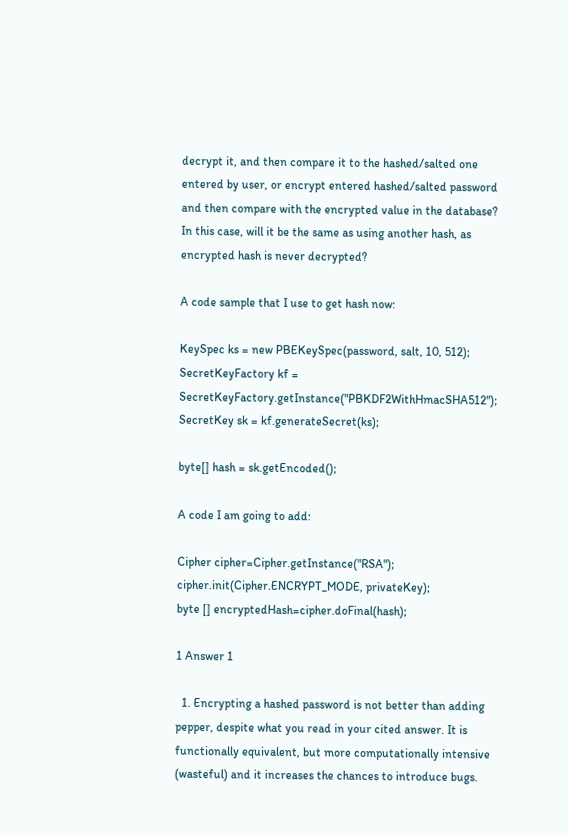decrypt it, and then compare it to the hashed/salted one entered by user, or encrypt entered hashed/salted password and then compare with the encrypted value in the database? In this case, will it be the same as using another hash, as encrypted hash is never decrypted?

A code sample that I use to get hash now:

KeySpec ks = new PBEKeySpec(password, salt, 10, 512);
SecretKeyFactory kf = SecretKeyFactory.getInstance("PBKDF2WithHmacSHA512");
SecretKey sk = kf.generateSecret(ks);

byte[] hash = sk.getEncoded();

A code I am going to add:

Cipher cipher=Cipher.getInstance("RSA");
cipher.init(Cipher.ENCRYPT_MODE, privateKey);
byte [] encryptedHash=cipher.doFinal(hash);

1 Answer 1

  1. Encrypting a hashed password is not better than adding pepper, despite what you read in your cited answer. It is functionally equivalent, but more computationally intensive (wasteful) and it increases the chances to introduce bugs.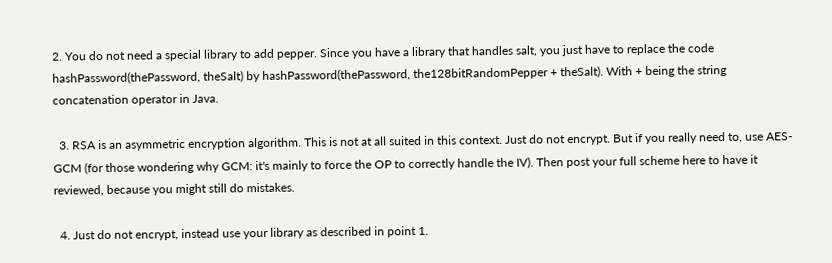2. You do not need a special library to add pepper. Since you have a library that handles salt, you just have to replace the code hashPassword(thePassword, theSalt) by hashPassword(thePassword, the128bitRandomPepper + theSalt). With + being the string concatenation operator in Java.

  3. RSA is an asymmetric encryption algorithm. This is not at all suited in this context. Just do not encrypt. But if you really need to, use AES-GCM (for those wondering why GCM: it's mainly to force the OP to correctly handle the IV). Then post your full scheme here to have it reviewed, because you might still do mistakes.

  4. Just do not encrypt, instead use your library as described in point 1.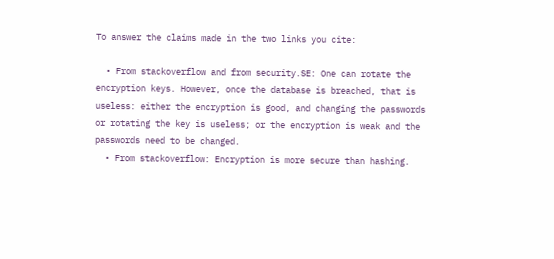To answer the claims made in the two links you cite:

  • From stackoverflow and from security.SE: One can rotate the encryption keys. However, once the database is breached, that is useless: either the encryption is good, and changing the passwords or rotating the key is useless; or the encryption is weak and the passwords need to be changed.
  • From stackoverflow: Encryption is more secure than hashing.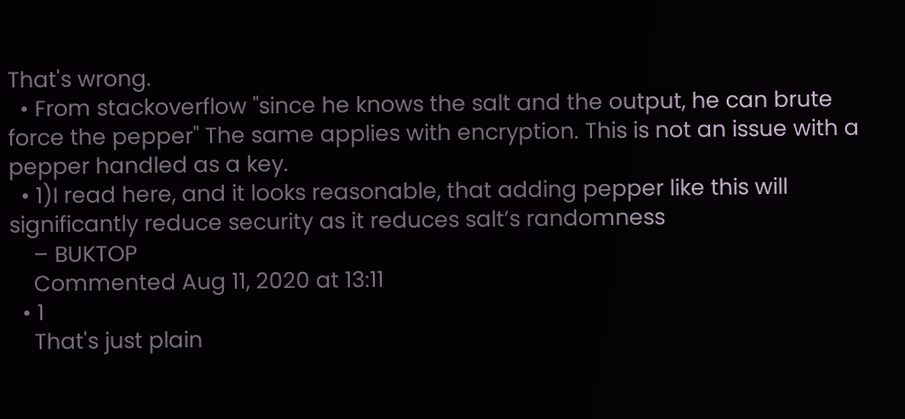That's wrong.
  • From stackoverflow "since he knows the salt and the output, he can brute force the pepper" The same applies with encryption. This is not an issue with a pepper handled as a key.
  • 1)I read here, and it looks reasonable, that adding pepper like this will significantly reduce security as it reduces salt’s randomness
    – BUKTOP
    Commented Aug 11, 2020 at 13:11
  • 1
    That's just plain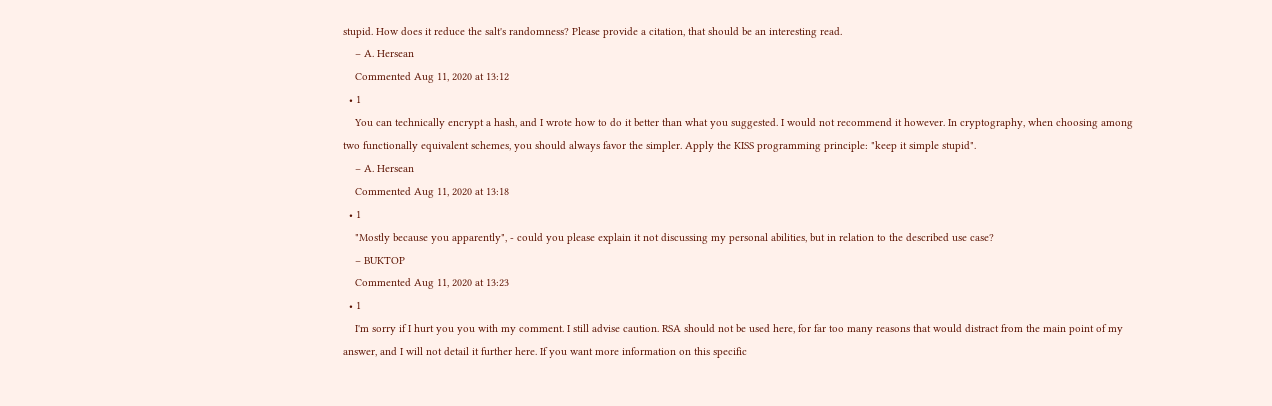stupid. How does it reduce the salt's randomness? Please provide a citation, that should be an interesting read.
    – A. Hersean
    Commented Aug 11, 2020 at 13:12
  • 1
    You can technically encrypt a hash, and I wrote how to do it better than what you suggested. I would not recommend it however. In cryptography, when choosing among two functionally equivalent schemes, you should always favor the simpler. Apply the KISS programming principle: "keep it simple stupid".
    – A. Hersean
    Commented Aug 11, 2020 at 13:18
  • 1
    "Mostly because you apparently", - could you please explain it not discussing my personal abilities, but in relation to the described use case?
    – BUKTOP
    Commented Aug 11, 2020 at 13:23
  • 1
    I'm sorry if I hurt you you with my comment. I still advise caution. RSA should not be used here, for far too many reasons that would distract from the main point of my answer, and I will not detail it further here. If you want more information on this specific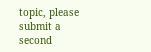topic, please submit a second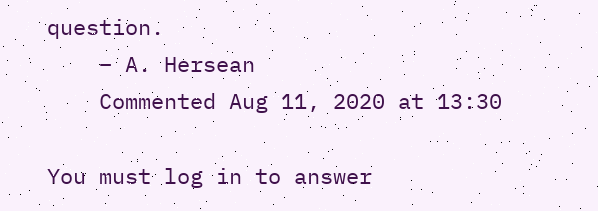question.
    – A. Hersean
    Commented Aug 11, 2020 at 13:30

You must log in to answer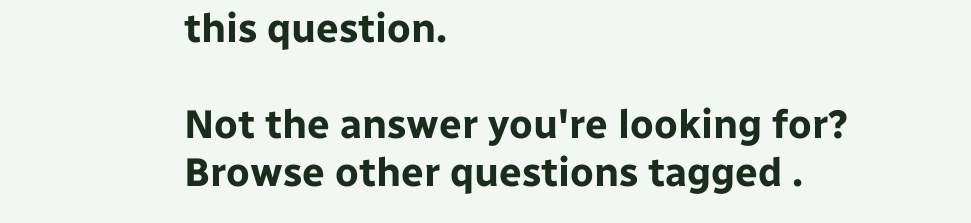this question.

Not the answer you're looking for? Browse other questions tagged .